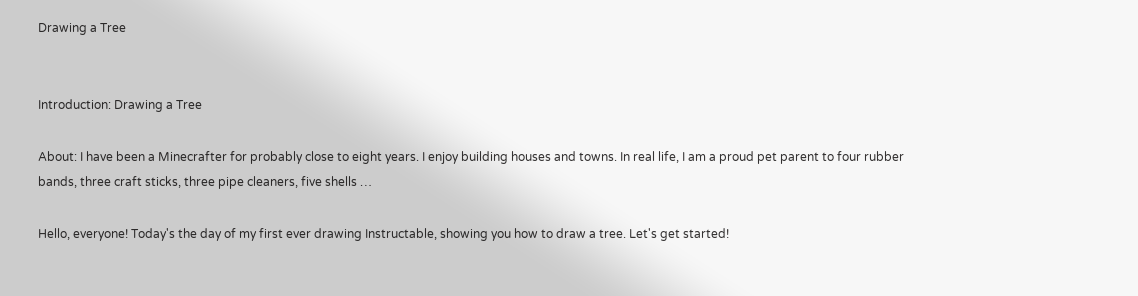Drawing a Tree


Introduction: Drawing a Tree

About: I have been a Minecrafter for probably close to eight years. I enjoy building houses and towns. In real life, I am a proud pet parent to four rubber bands, three craft sticks, three pipe cleaners, five shells …

Hello, everyone! Today's the day of my first ever drawing Instructable, showing you how to draw a tree. Let's get started!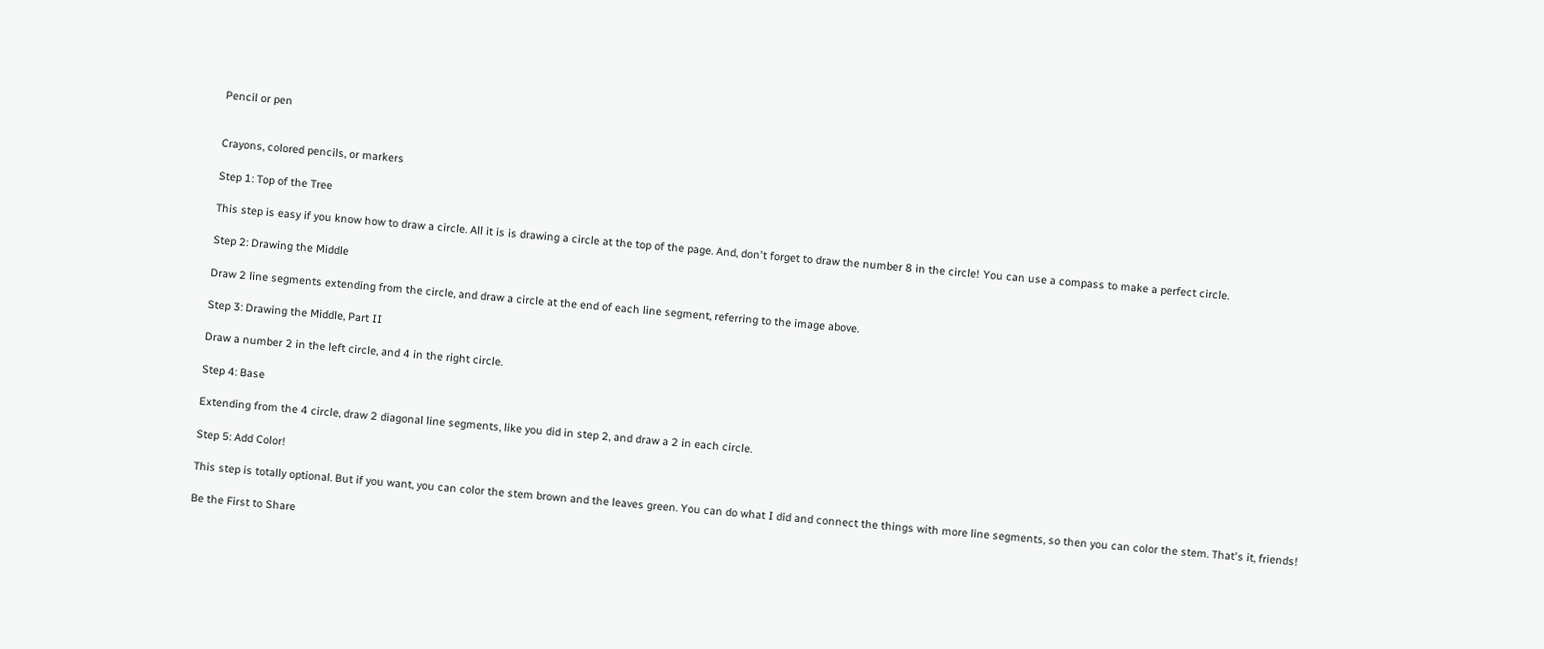Pencil or pen


Crayons, colored pencils, or markers

Step 1: Top of the Tree

This step is easy if you know how to draw a circle. All it is is drawing a circle at the top of the page. And, don't forget to draw the number 8 in the circle! You can use a compass to make a perfect circle.

Step 2: Drawing the Middle

Draw 2 line segments extending from the circle, and draw a circle at the end of each line segment, referring to the image above.

Step 3: Drawing the Middle, Part II

Draw a number 2 in the left circle, and 4 in the right circle.

Step 4: Base

Extending from the 4 circle, draw 2 diagonal line segments, like you did in step 2, and draw a 2 in each circle.

Step 5: Add Color!

This step is totally optional. But if you want, you can color the stem brown and the leaves green. You can do what I did and connect the things with more line segments, so then you can color the stem. That's it, friends!

Be the First to Share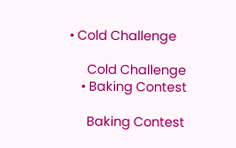• Cold Challenge

      Cold Challenge
    • Baking Contest

      Baking Contest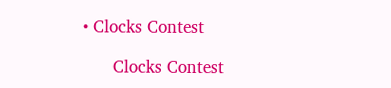• Clocks Contest

      Clocks Contest